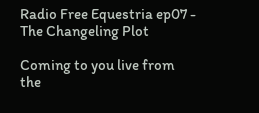Radio Free Equestria ep07 - The Changeling Plot

Coming to you live from the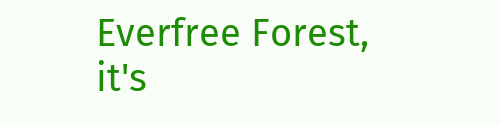Everfree Forest, it's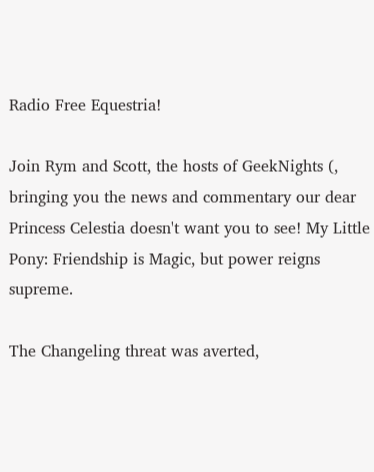Radio Free Equestria!

Join Rym and Scott, the hosts of GeekNights (, bringing you the news and commentary our dear Princess Celestia doesn't want you to see! My Little Pony: Friendship is Magic, but power reigns supreme.

The Changeling threat was averted,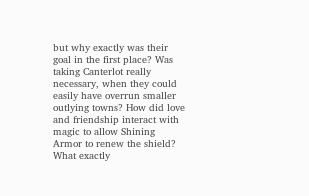but why exactly was their goal in the first place? Was taking Canterlot really necessary, when they could easily have overrun smaller outlying towns? How did love and friendship interact with magic to allow Shining Armor to renew the shield? What exactly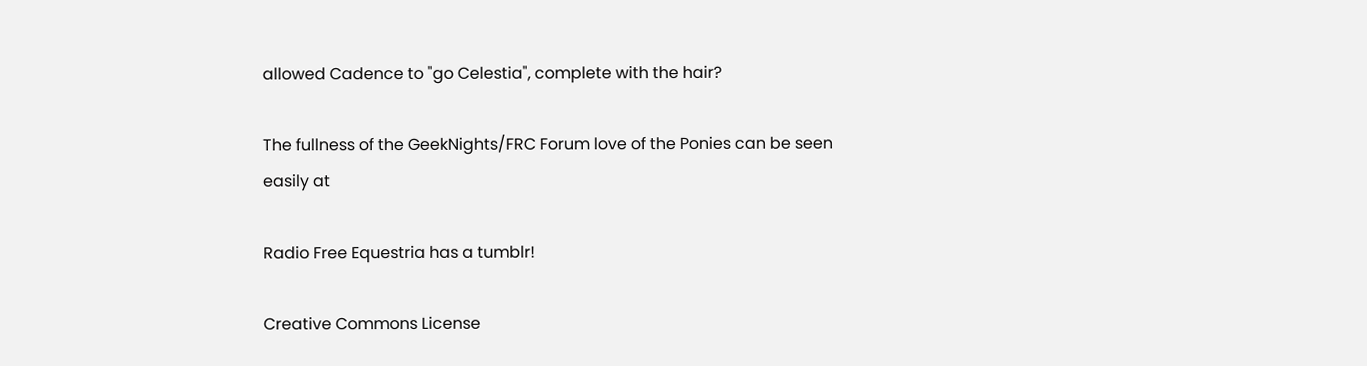allowed Cadence to "go Celestia", complete with the hair?

The fullness of the GeekNights/FRC Forum love of the Ponies can be seen easily at

Radio Free Equestria has a tumblr!

Creative Commons License